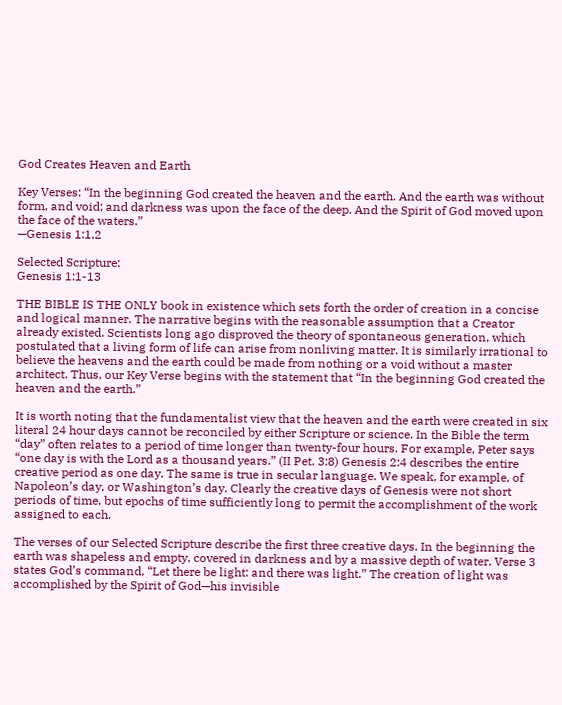God Creates Heaven and Earth

Key Verses: “In the beginning God created the heaven and the earth. And the earth was without form, and void; and darkness was upon the face of the deep. And the Spirit of God moved upon the face of the waters.”
—Genesis 1:1,2

Selected Scripture:
Genesis 1:1-13

THE BIBLE IS THE ONLY book in existence which sets forth the order of creation in a concise and logical manner. The narrative begins with the reasonable assumption that a Creator already existed. Scientists long ago disproved the theory of spontaneous generation, which postulated that a living form of life can arise from nonliving matter. It is similarly irrational to believe the heavens and the earth could be made from nothing or a void without a master architect. Thus, our Key Verse begins with the statement that “In the beginning God created the heaven and the earth.”

It is worth noting that the fundamentalist view that the heaven and the earth were created in six literal 24 hour days cannot be reconciled by either Scripture or science. In the Bible the term “day” often relates to a period of time longer than twenty-four hours. For example, Peter says “one day is with the Lord as a thousand years.” (II Pet. 3:8) Genesis 2:4 describes the entire creative period as one day. The same is true in secular language. We speak, for example, of Napoleon’s day, or Washington’s day. Clearly the creative days of Genesis were not short periods of time, but epochs of time sufficiently long to permit the accomplishment of the work assigned to each.

The verses of our Selected Scripture describe the first three creative days. In the beginning the earth was shapeless and empty, covered in darkness and by a massive depth of water. Verse 3 states God’s command, “Let there be light: and there was light.” The creation of light was accomplished by the Spirit of God—his invisible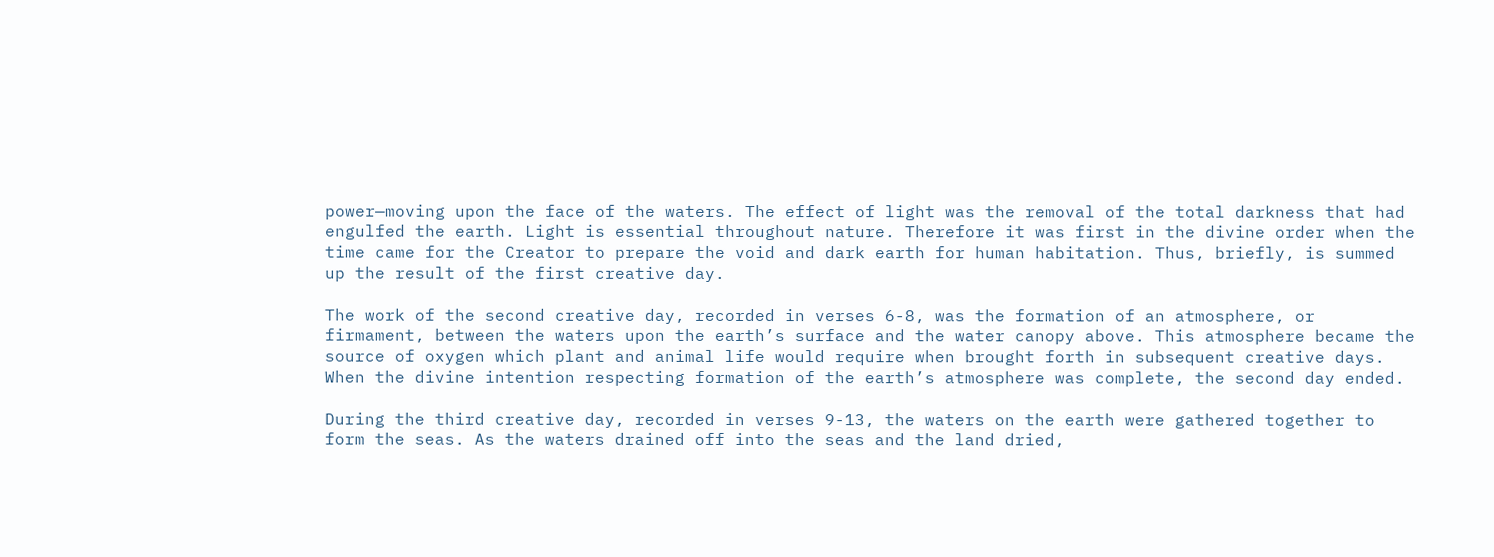power—moving upon the face of the waters. The effect of light was the removal of the total darkness that had engulfed the earth. Light is essential throughout nature. Therefore it was first in the divine order when the time came for the Creator to prepare the void and dark earth for human habitation. Thus, briefly, is summed up the result of the first creative day.

The work of the second creative day, recorded in verses 6-8, was the formation of an atmosphere, or firmament, between the waters upon the earth’s surface and the water canopy above. This atmosphere became the source of oxygen which plant and animal life would require when brought forth in subsequent creative days. When the divine intention respecting formation of the earth’s atmosphere was complete, the second day ended.

During the third creative day, recorded in verses 9-13, the waters on the earth were gathered together to form the seas. As the waters drained off into the seas and the land dried,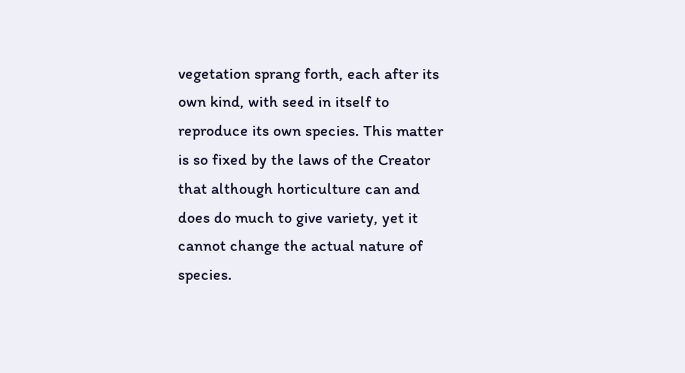vegetation sprang forth, each after its own kind, with seed in itself to reproduce its own species. This matter is so fixed by the laws of the Creator that although horticulture can and does do much to give variety, yet it cannot change the actual nature of species.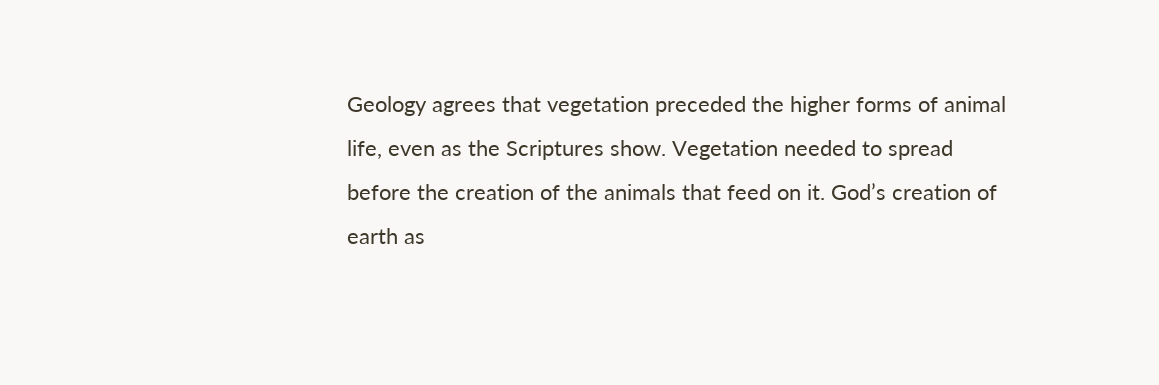Geology agrees that vegetation preceded the higher forms of animal life, even as the Scriptures show. Vegetation needed to spread before the creation of the animals that feed on it. God’s creation of earth as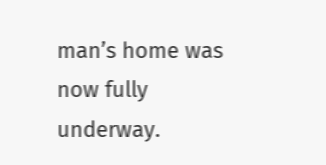man’s home was now fully underway.